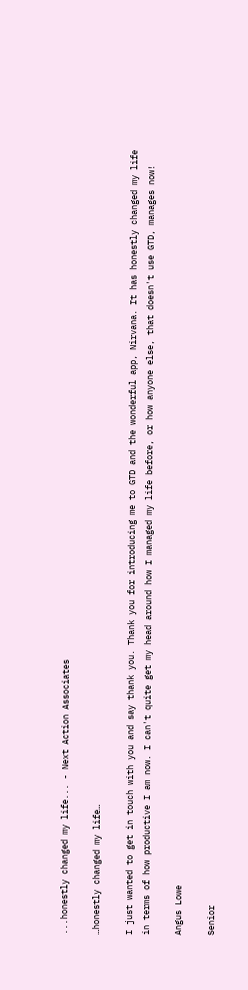...honestly changed my life... - Next Action Associates

…honestly changed my life…

I just wanted to get in touch with you and say thank you. Thank you for introducing me to GTD and the wonderful app, Nirvana. It has honestly changed my life in terms of how productive I am now. I can't quite get my head around how I managed my life before, or how anyone else, that doesn't use GTD, manages now!

Angus Lowe

Senior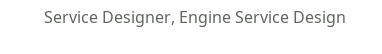Service Designer, Engine Service Design